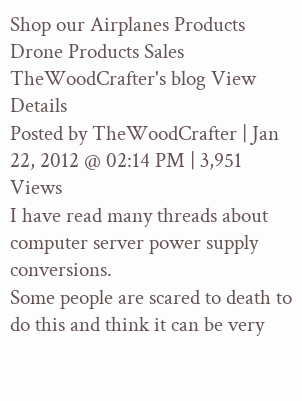Shop our Airplanes Products Drone Products Sales
TheWoodCrafter's blog View Details
Posted by TheWoodCrafter | Jan 22, 2012 @ 02:14 PM | 3,951 Views
I have read many threads about computer server power supply conversions.
Some people are scared to death to do this and think it can be very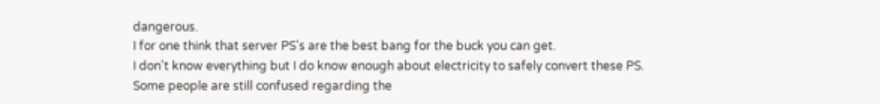dangerous.
I for one think that server PS's are the best bang for the buck you can get.
I don't know everything but I do know enough about electricity to safely convert these PS.
Some people are still confused regarding the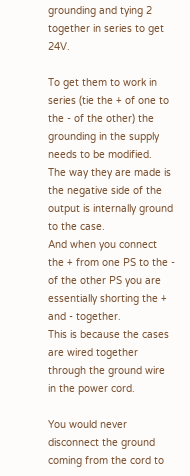grounding and tying 2 together in series to get 24V.

To get them to work in series (tie the + of one to the - of the other) the grounding in the supply needs to be modified.
The way they are made is the negative side of the output is internally ground to the case.
And when you connect the + from one PS to the - of the other PS you are essentially shorting the + and - together.
This is because the cases are wired together through the ground wire in the power cord.

You would never disconnect the ground coming from the cord to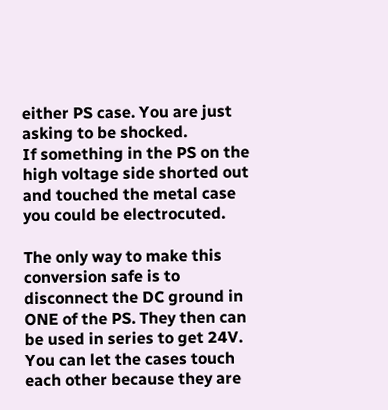either PS case. You are just asking to be shocked.
If something in the PS on the high voltage side shorted out and touched the metal case you could be electrocuted.

The only way to make this conversion safe is to disconnect the DC ground in ONE of the PS. They then can be used in series to get 24V.
You can let the cases touch each other because they are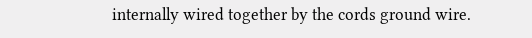internally wired together by the cords ground wire.